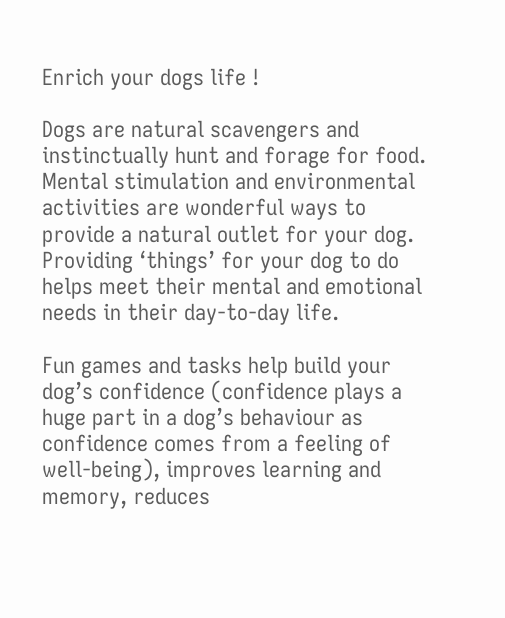Enrich your dogs life !

Dogs are natural scavengers and instinctually hunt and forage for food. Mental stimulation and environmental activities are wonderful ways to provide a natural outlet for your dog. Providing ‘things’ for your dog to do helps meet their mental and emotional needs in their day-to-day life.

Fun games and tasks help build your dog’s confidence (confidence plays a huge part in a dog’s behaviour as confidence comes from a feeling of well-being), improves learning and memory, reduces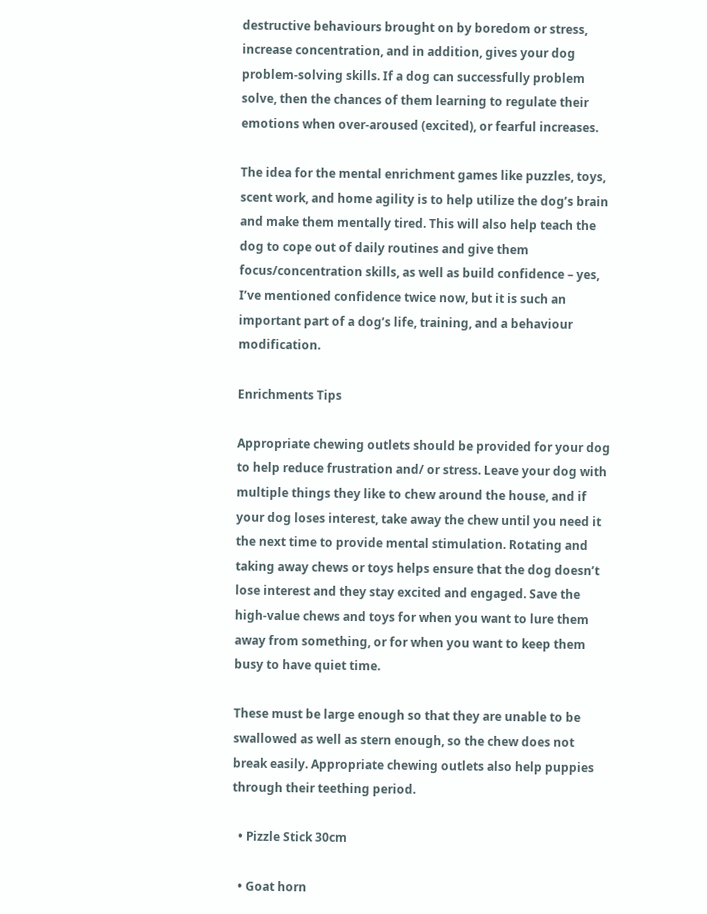destructive behaviours brought on by boredom or stress, increase concentration, and in addition, gives your dog problem-solving skills. If a dog can successfully problem solve, then the chances of them learning to regulate their emotions when over-aroused (excited), or fearful increases.

The idea for the mental enrichment games like puzzles, toys, scent work, and home agility is to help utilize the dog’s brain and make them mentally tired. This will also help teach the dog to cope out of daily routines and give them focus/concentration skills, as well as build confidence – yes, I’ve mentioned confidence twice now, but it is such an important part of a dog’s life, training, and a behaviour modification.

Enrichments Tips

Appropriate chewing outlets should be provided for your dog to help reduce frustration and/ or stress. Leave your dog with multiple things they like to chew around the house, and if your dog loses interest, take away the chew until you need it the next time to provide mental stimulation. Rotating and taking away chews or toys helps ensure that the dog doesn’t lose interest and they stay excited and engaged. Save the high-value chews and toys for when you want to lure them away from something, or for when you want to keep them busy to have quiet time.

These must be large enough so that they are unable to be swallowed as well as stern enough, so the chew does not break easily. Appropriate chewing outlets also help puppies through their teething period.

  • Pizzle Stick 30cm

  • Goat horn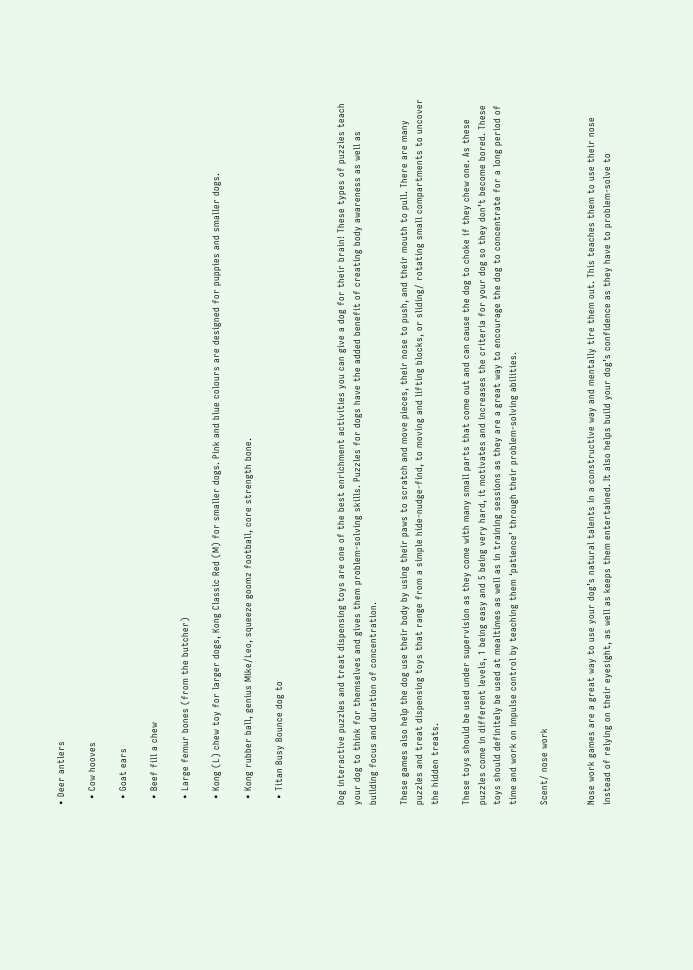• Deer antlers

  • Cow hooves

  • Goat ears

  • Beef fill a chew

  • Large femur bones (from the butcher)

  • Kong (L) chew toy for larger dogs, Kong Classic Red (M) for smaller dogs. Pink and blue colours are designed for puppies and smaller dogs.

  • Kong rubber ball, genius Mike/Leo, squeeze goomz football, core strength bone.

  • Titan Busy Bounce dog to



Dog interactive puzzles and treat dispensing toys are one of the best enrichment activities you can give a dog for their brain! These types of puzzles teach your dog to think for themselves and gives them problem-solving skills. Puzzles for dogs have the added benefit of creating body awareness as well as building focus and duration of concentration.

These games also help the dog use their body by using their paws to scratch and move pieces, their nose to push, and their mouth to pull. There are many puzzles and treat dispensing toys that range from a simple hide-nudge-find, to moving and lifting blocks, or sliding/ rotating small compartments to uncover the hidden treats.

These toys should be used under supervision as they come with many small parts that come out and can cause the dog to choke if they chew one. As these puzzles come in different levels, 1 being easy and 5 being very hard, it motivates and increases the criteria for your dog so they don’t become bored. These toys should definitely be used at mealtimes as well as in training sessions as they are a great way to encourage the dog to concentrate for a long period of time and work on impulse control by teaching them ‘patience’ through their problem-solving abilities.

Scent/ nose work


Nose work games are a great way to use your dog’s natural talents in a constructive way and mentally tire them out. This teaches them to use their nose instead of relying on their eyesight, as well as keeps them entertained. It also helps build your dog’s confidence as they have to problem-solve to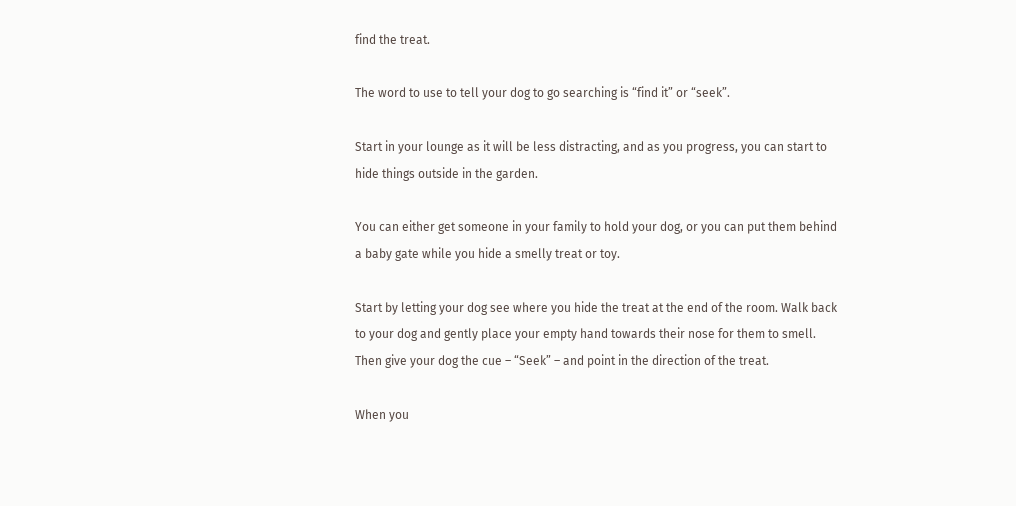find the treat.

The word to use to tell your dog to go searching is “find it” or “seek”.

Start in your lounge as it will be less distracting, and as you progress, you can start to hide things outside in the garden.

You can either get someone in your family to hold your dog, or you can put them behind a baby gate while you hide a smelly treat or toy.

Start by letting your dog see where you hide the treat at the end of the room. Walk back to your dog and gently place your empty hand towards their nose for them to smell. Then give your dog the cue – “Seek” – and point in the direction of the treat.

When you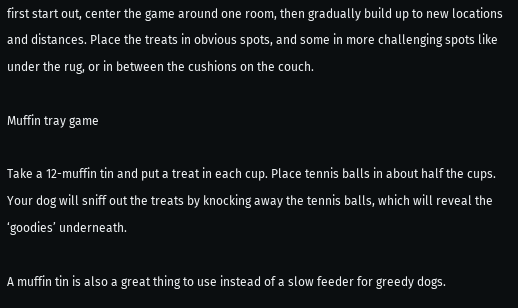first start out, center the game around one room, then gradually build up to new locations and distances. Place the treats in obvious spots, and some in more challenging spots like under the rug, or in between the cushions on the couch.

Muffin tray game

Take a 12-muffin tin and put a treat in each cup. Place tennis balls in about half the cups. Your dog will sniff out the treats by knocking away the tennis balls, which will reveal the ‘goodies’ underneath.

A muffin tin is also a great thing to use instead of a slow feeder for greedy dogs.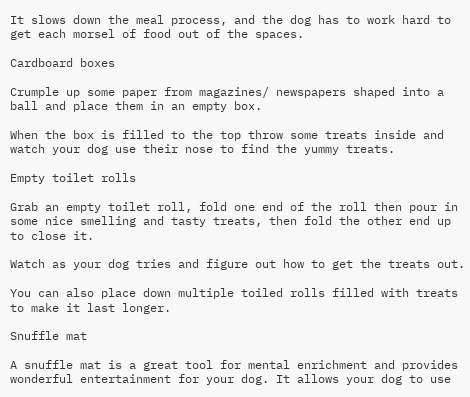It slows down the meal process, and the dog has to work hard to get each morsel of food out of the spaces.

Cardboard boxes

Crumple up some paper from magazines/ newspapers shaped into a ball and place them in an empty box.

When the box is filled to the top throw some treats inside and watch your dog use their nose to find the yummy treats.

Empty toilet rolls

Grab an empty toilet roll, fold one end of the roll then pour in some nice smelling and tasty treats, then fold the other end up to close it.

Watch as your dog tries and figure out how to get the treats out.

You can also place down multiple toiled rolls filled with treats to make it last longer.

Snuffle mat

A snuffle mat is a great tool for mental enrichment and provides wonderful entertainment for your dog. It allows your dog to use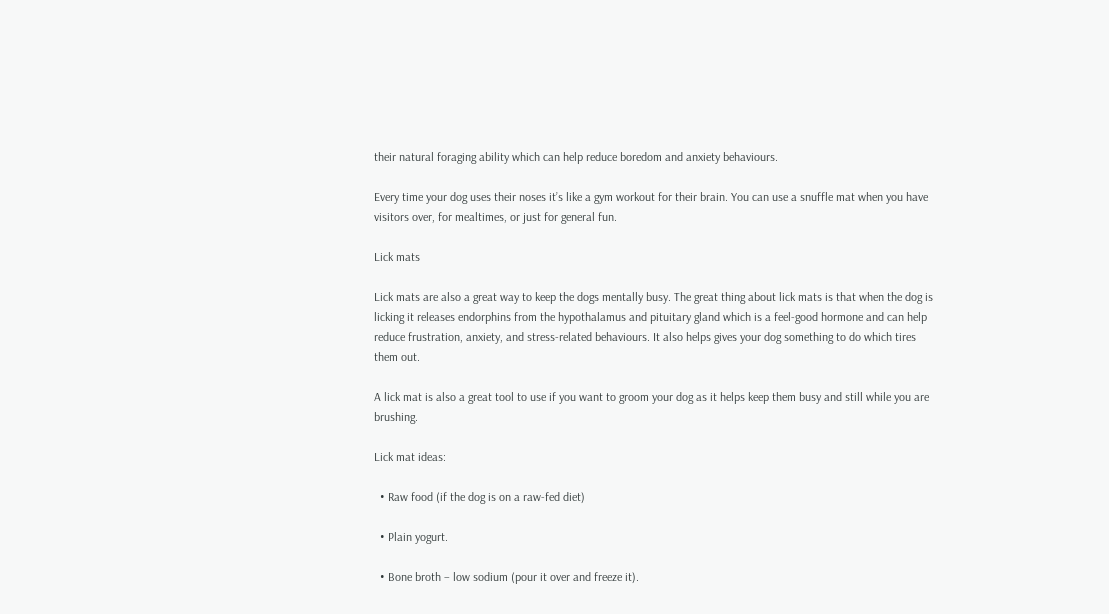their natural foraging ability which can help reduce boredom and anxiety behaviours.

Every time your dog uses their noses it’s like a gym workout for their brain. You can use a snuffle mat when you have visitors over, for mealtimes, or just for general fun.

Lick mats

Lick mats are also a great way to keep the dogs mentally busy. The great thing about lick mats is that when the dog is licking it releases endorphins from the hypothalamus and pituitary gland which is a feel-good hormone and can help reduce frustration, anxiety, and stress-related behaviours. It also helps gives your dog something to do which tires them out.

A lick mat is also a great tool to use if you want to groom your dog as it helps keep them busy and still while you are brushing.

Lick mat ideas:

  • Raw food (if the dog is on a raw-fed diet)

  • Plain yogurt.

  • Bone broth – low sodium (pour it over and freeze it).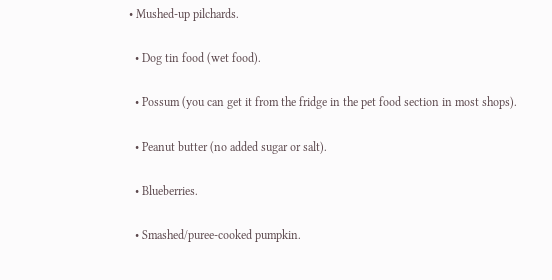• Mushed-up pilchards.

  • Dog tin food (wet food).

  • Possum (you can get it from the fridge in the pet food section in most shops).

  • Peanut butter (no added sugar or salt).

  • Blueberries.

  • Smashed/puree-cooked pumpkin.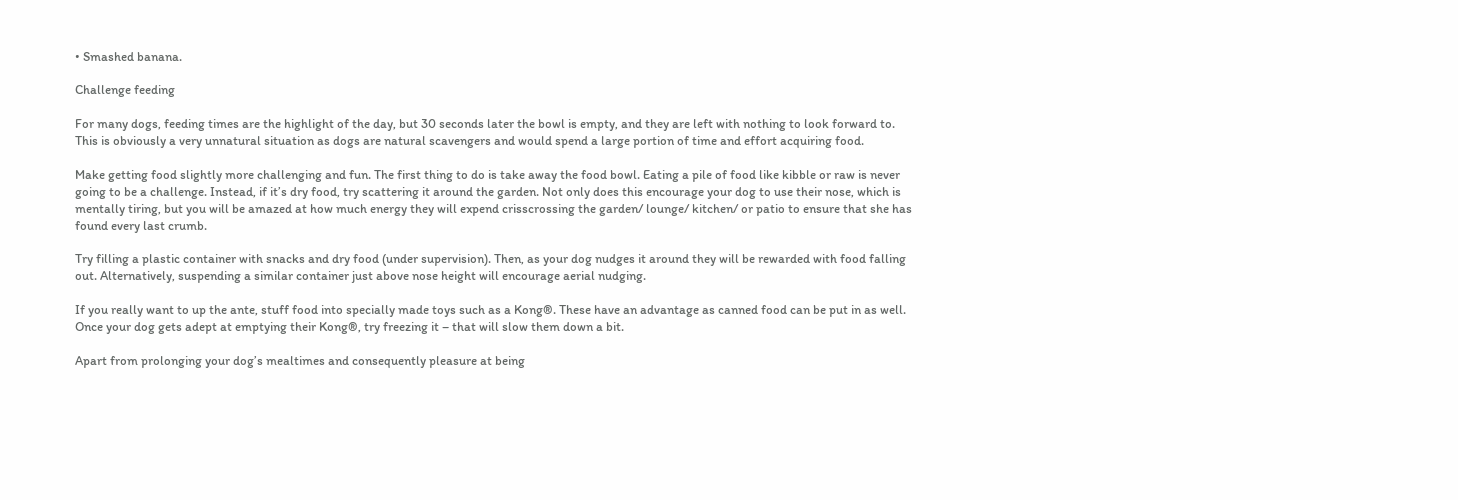• Smashed banana.

Challenge feeding

For many dogs, feeding times are the highlight of the day, but 30 seconds later the bowl is empty, and they are left with nothing to look forward to. This is obviously a very unnatural situation as dogs are natural scavengers and would spend a large portion of time and effort acquiring food.

Make getting food slightly more challenging and fun. The first thing to do is take away the food bowl. Eating a pile of food like kibble or raw is never going to be a challenge. Instead, if it’s dry food, try scattering it around the garden. Not only does this encourage your dog to use their nose, which is mentally tiring, but you will be amazed at how much energy they will expend crisscrossing the garden/ lounge/ kitchen/ or patio to ensure that she has found every last crumb.

Try filling a plastic container with snacks and dry food (under supervision). Then, as your dog nudges it around they will be rewarded with food falling out. Alternatively, suspending a similar container just above nose height will encourage aerial nudging.

If you really want to up the ante, stuff food into specially made toys such as a Kong®. These have an advantage as canned food can be put in as well. Once your dog gets adept at emptying their Kong®, try freezing it – that will slow them down a bit.

Apart from prolonging your dog’s mealtimes and consequently pleasure at being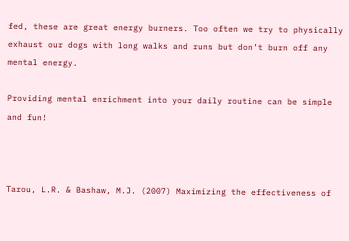fed, these are great energy burners. Too often we try to physically exhaust our dogs with long walks and runs but don’t burn off any mental energy.

Providing mental enrichment into your daily routine can be simple and fun!



Tarou, L.R. & Bashaw, M.J. (2007) Maximizing the effectiveness of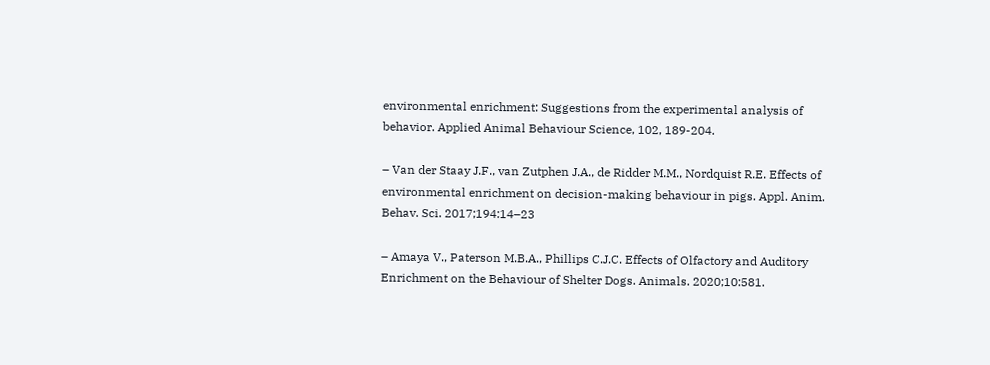environmental enrichment: Suggestions from the experimental analysis of behavior. Applied Animal Behaviour Science, 102, 189-204.

– Van der Staay J.F., van Zutphen J.A., de Ridder M.M., Nordquist R.E. Effects of environmental enrichment on decision-making behaviour in pigs. Appl. Anim. Behav. Sci. 2017;194:14–23

– Amaya V., Paterson M.B.A., Phillips C.J.C. Effects of Olfactory and Auditory Enrichment on the Behaviour of Shelter Dogs. Animals. 2020;10:581.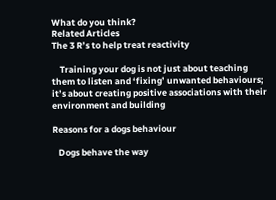What do you think?
Related Articles
The 3 R’s to help treat reactivity

    Training your dog is not just about teaching them to listen and ‘fixing’ unwanted behaviours; it’s about creating positive associations with their environment and building

Reasons for a dogs behaviour

   Dogs behave the way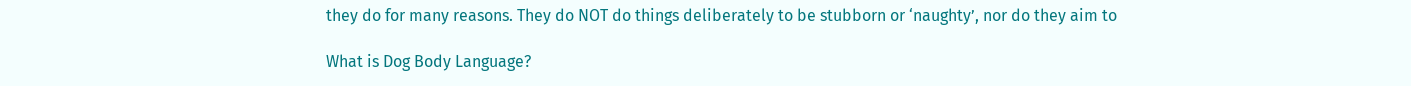they do for many reasons. They do NOT do things deliberately to be stubborn or ‘naughty’, nor do they aim to

What is Dog Body Language?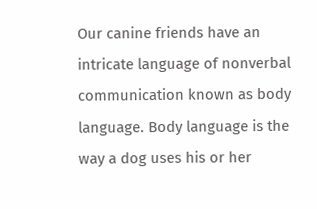Our canine friends have an intricate language of nonverbal communication known as body language. Body language is the way a dog uses his or her